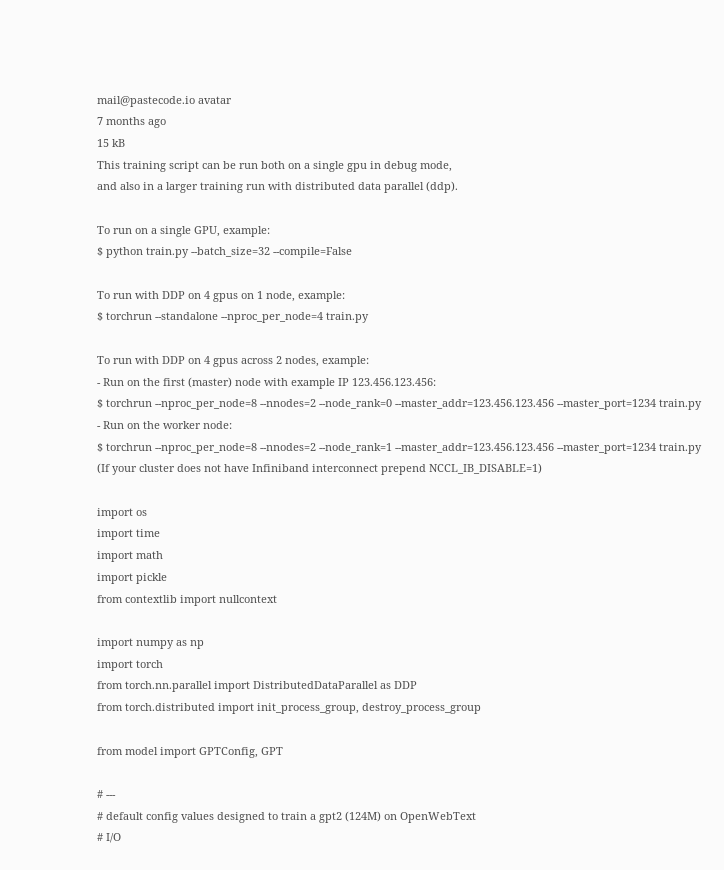mail@pastecode.io avatar
7 months ago
15 kB
This training script can be run both on a single gpu in debug mode,
and also in a larger training run with distributed data parallel (ddp).

To run on a single GPU, example:
$ python train.py --batch_size=32 --compile=False

To run with DDP on 4 gpus on 1 node, example:
$ torchrun --standalone --nproc_per_node=4 train.py

To run with DDP on 4 gpus across 2 nodes, example:
- Run on the first (master) node with example IP 123.456.123.456:
$ torchrun --nproc_per_node=8 --nnodes=2 --node_rank=0 --master_addr=123.456.123.456 --master_port=1234 train.py
- Run on the worker node:
$ torchrun --nproc_per_node=8 --nnodes=2 --node_rank=1 --master_addr=123.456.123.456 --master_port=1234 train.py
(If your cluster does not have Infiniband interconnect prepend NCCL_IB_DISABLE=1)

import os
import time
import math
import pickle
from contextlib import nullcontext

import numpy as np
import torch
from torch.nn.parallel import DistributedDataParallel as DDP
from torch.distributed import init_process_group, destroy_process_group

from model import GPTConfig, GPT

# ---
# default config values designed to train a gpt2 (124M) on OpenWebText
# I/O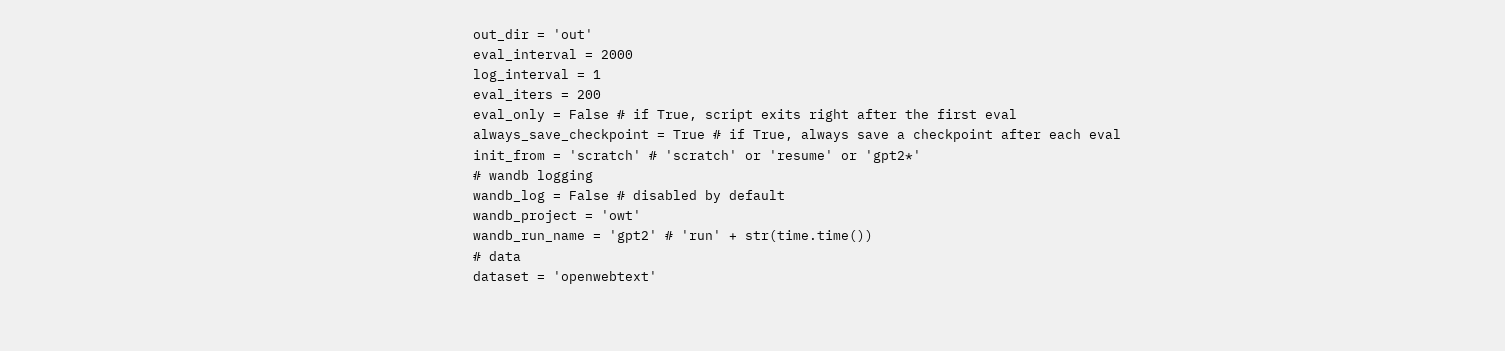out_dir = 'out'
eval_interval = 2000
log_interval = 1
eval_iters = 200
eval_only = False # if True, script exits right after the first eval
always_save_checkpoint = True # if True, always save a checkpoint after each eval
init_from = 'scratch' # 'scratch' or 'resume' or 'gpt2*'
# wandb logging
wandb_log = False # disabled by default
wandb_project = 'owt'
wandb_run_name = 'gpt2' # 'run' + str(time.time())
# data
dataset = 'openwebtext'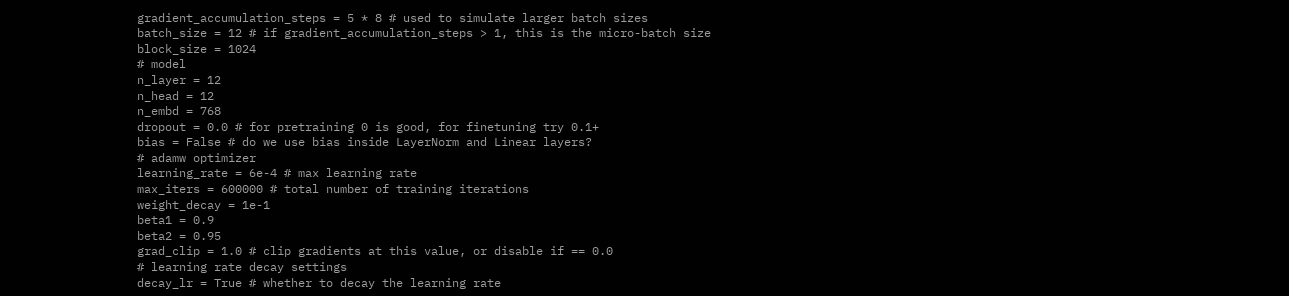gradient_accumulation_steps = 5 * 8 # used to simulate larger batch sizes
batch_size = 12 # if gradient_accumulation_steps > 1, this is the micro-batch size
block_size = 1024
# model
n_layer = 12
n_head = 12
n_embd = 768
dropout = 0.0 # for pretraining 0 is good, for finetuning try 0.1+
bias = False # do we use bias inside LayerNorm and Linear layers?
# adamw optimizer
learning_rate = 6e-4 # max learning rate
max_iters = 600000 # total number of training iterations
weight_decay = 1e-1
beta1 = 0.9
beta2 = 0.95
grad_clip = 1.0 # clip gradients at this value, or disable if == 0.0
# learning rate decay settings
decay_lr = True # whether to decay the learning rate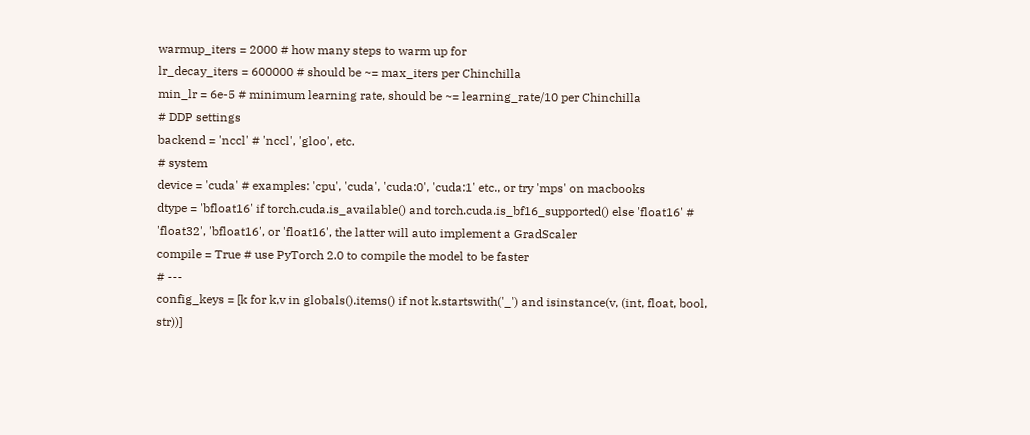warmup_iters = 2000 # how many steps to warm up for
lr_decay_iters = 600000 # should be ~= max_iters per Chinchilla
min_lr = 6e-5 # minimum learning rate, should be ~= learning_rate/10 per Chinchilla
# DDP settings
backend = 'nccl' # 'nccl', 'gloo', etc.
# system
device = 'cuda' # examples: 'cpu', 'cuda', 'cuda:0', 'cuda:1' etc., or try 'mps' on macbooks
dtype = 'bfloat16' if torch.cuda.is_available() and torch.cuda.is_bf16_supported() else 'float16' # 'float32', 'bfloat16', or 'float16', the latter will auto implement a GradScaler
compile = True # use PyTorch 2.0 to compile the model to be faster
# ---
config_keys = [k for k,v in globals().items() if not k.startswith('_') and isinstance(v, (int, float, bool, str))]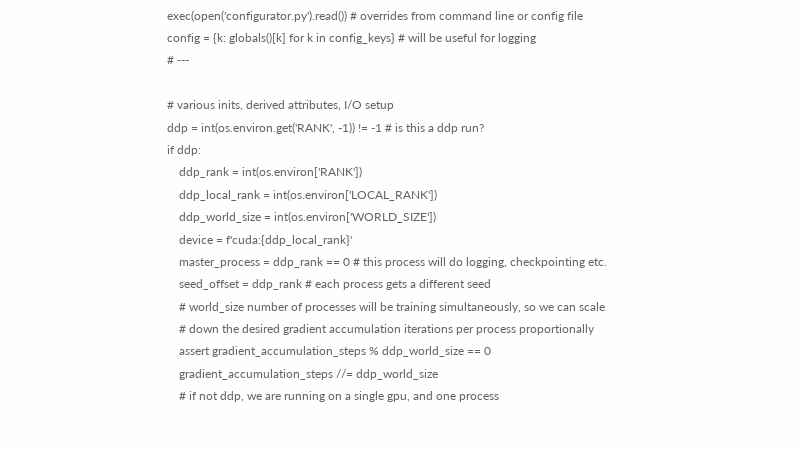exec(open('configurator.py').read()) # overrides from command line or config file
config = {k: globals()[k] for k in config_keys} # will be useful for logging
# ---

# various inits, derived attributes, I/O setup
ddp = int(os.environ.get('RANK', -1)) != -1 # is this a ddp run?
if ddp:
    ddp_rank = int(os.environ['RANK'])
    ddp_local_rank = int(os.environ['LOCAL_RANK'])
    ddp_world_size = int(os.environ['WORLD_SIZE'])
    device = f'cuda:{ddp_local_rank}'
    master_process = ddp_rank == 0 # this process will do logging, checkpointing etc.
    seed_offset = ddp_rank # each process gets a different seed
    # world_size number of processes will be training simultaneously, so we can scale
    # down the desired gradient accumulation iterations per process proportionally
    assert gradient_accumulation_steps % ddp_world_size == 0
    gradient_accumulation_steps //= ddp_world_size
    # if not ddp, we are running on a single gpu, and one process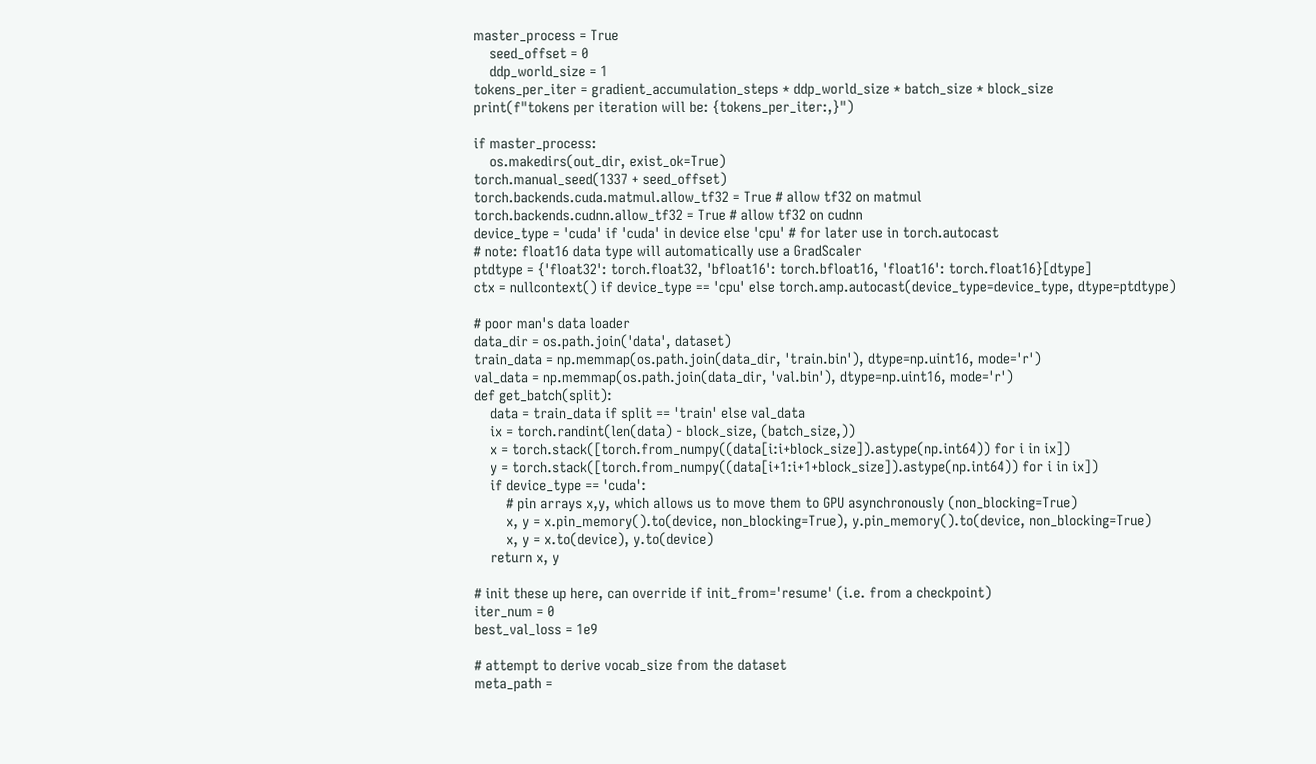master_process = True
    seed_offset = 0
    ddp_world_size = 1
tokens_per_iter = gradient_accumulation_steps * ddp_world_size * batch_size * block_size
print(f"tokens per iteration will be: {tokens_per_iter:,}")

if master_process:
    os.makedirs(out_dir, exist_ok=True)
torch.manual_seed(1337 + seed_offset)
torch.backends.cuda.matmul.allow_tf32 = True # allow tf32 on matmul
torch.backends.cudnn.allow_tf32 = True # allow tf32 on cudnn
device_type = 'cuda' if 'cuda' in device else 'cpu' # for later use in torch.autocast
# note: float16 data type will automatically use a GradScaler
ptdtype = {'float32': torch.float32, 'bfloat16': torch.bfloat16, 'float16': torch.float16}[dtype]
ctx = nullcontext() if device_type == 'cpu' else torch.amp.autocast(device_type=device_type, dtype=ptdtype)

# poor man's data loader
data_dir = os.path.join('data', dataset)
train_data = np.memmap(os.path.join(data_dir, 'train.bin'), dtype=np.uint16, mode='r')
val_data = np.memmap(os.path.join(data_dir, 'val.bin'), dtype=np.uint16, mode='r')
def get_batch(split):
    data = train_data if split == 'train' else val_data
    ix = torch.randint(len(data) - block_size, (batch_size,))
    x = torch.stack([torch.from_numpy((data[i:i+block_size]).astype(np.int64)) for i in ix])
    y = torch.stack([torch.from_numpy((data[i+1:i+1+block_size]).astype(np.int64)) for i in ix])
    if device_type == 'cuda':
        # pin arrays x,y, which allows us to move them to GPU asynchronously (non_blocking=True)
        x, y = x.pin_memory().to(device, non_blocking=True), y.pin_memory().to(device, non_blocking=True)
        x, y = x.to(device), y.to(device)
    return x, y

# init these up here, can override if init_from='resume' (i.e. from a checkpoint)
iter_num = 0
best_val_loss = 1e9

# attempt to derive vocab_size from the dataset
meta_path =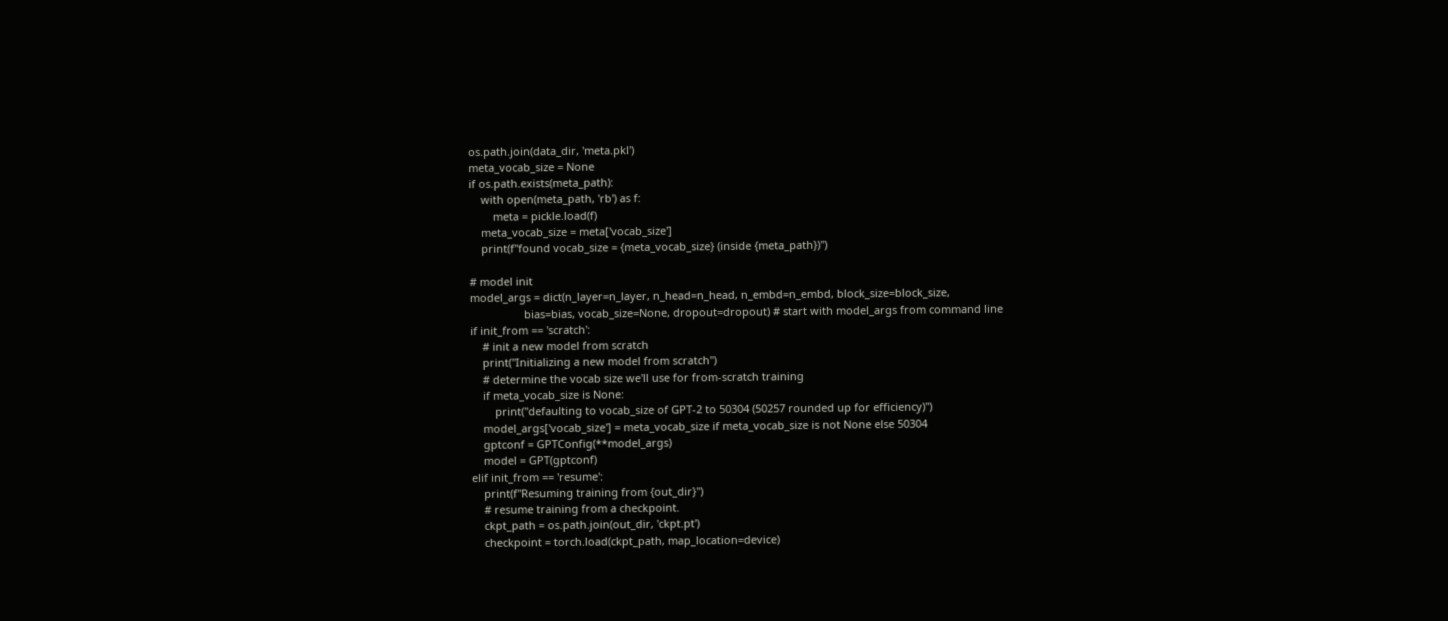os.path.join(data_dir, 'meta.pkl')
meta_vocab_size = None
if os.path.exists(meta_path):
    with open(meta_path, 'rb') as f:
        meta = pickle.load(f)
    meta_vocab_size = meta['vocab_size']
    print(f"found vocab_size = {meta_vocab_size} (inside {meta_path})")

# model init
model_args = dict(n_layer=n_layer, n_head=n_head, n_embd=n_embd, block_size=block_size,
                  bias=bias, vocab_size=None, dropout=dropout) # start with model_args from command line
if init_from == 'scratch':
    # init a new model from scratch
    print("Initializing a new model from scratch")
    # determine the vocab size we'll use for from-scratch training
    if meta_vocab_size is None:
        print("defaulting to vocab_size of GPT-2 to 50304 (50257 rounded up for efficiency)")
    model_args['vocab_size'] = meta_vocab_size if meta_vocab_size is not None else 50304
    gptconf = GPTConfig(**model_args)
    model = GPT(gptconf)
elif init_from == 'resume':
    print(f"Resuming training from {out_dir}")
    # resume training from a checkpoint.
    ckpt_path = os.path.join(out_dir, 'ckpt.pt')
    checkpoint = torch.load(ckpt_path, map_location=device)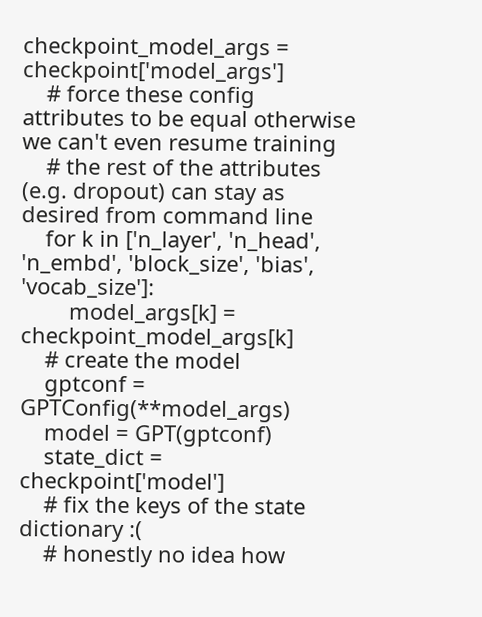checkpoint_model_args = checkpoint['model_args']
    # force these config attributes to be equal otherwise we can't even resume training
    # the rest of the attributes (e.g. dropout) can stay as desired from command line
    for k in ['n_layer', 'n_head', 'n_embd', 'block_size', 'bias', 'vocab_size']:
        model_args[k] = checkpoint_model_args[k]
    # create the model
    gptconf = GPTConfig(**model_args)
    model = GPT(gptconf)
    state_dict = checkpoint['model']
    # fix the keys of the state dictionary :(
    # honestly no idea how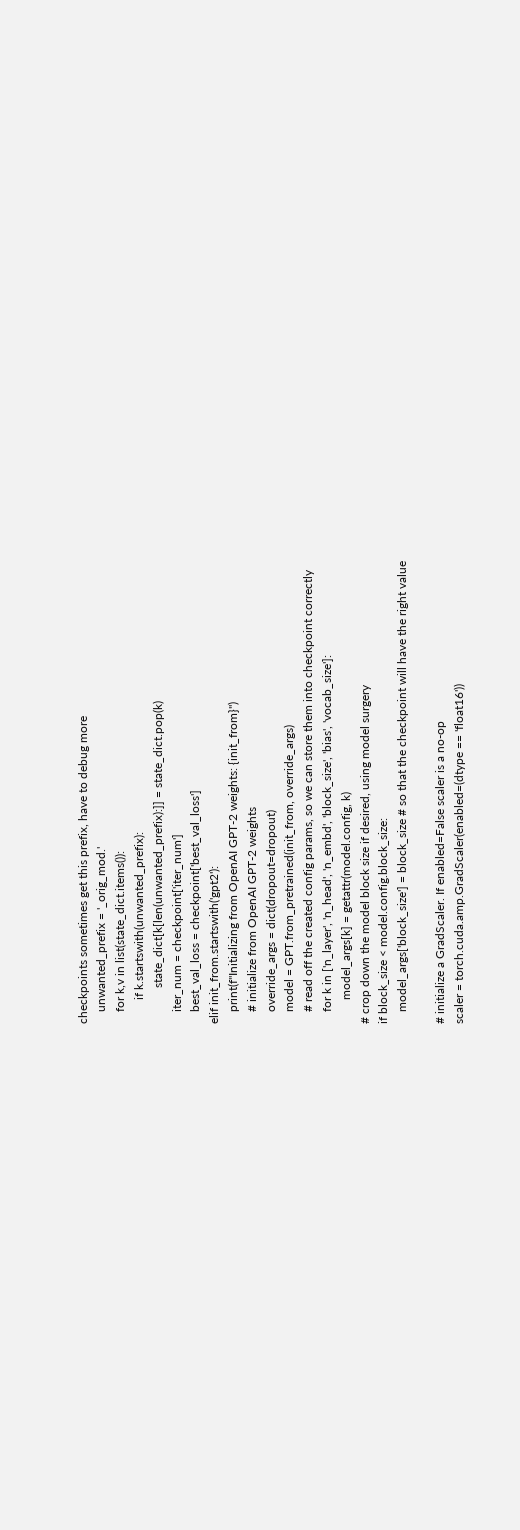checkpoints sometimes get this prefix, have to debug more
    unwanted_prefix = '_orig_mod.'
    for k,v in list(state_dict.items()):
        if k.startswith(unwanted_prefix):
            state_dict[k[len(unwanted_prefix):]] = state_dict.pop(k)
    iter_num = checkpoint['iter_num']
    best_val_loss = checkpoint['best_val_loss']
elif init_from.startswith('gpt2'):
    print(f"Initializing from OpenAI GPT-2 weights: {init_from}")
    # initialize from OpenAI GPT-2 weights
    override_args = dict(dropout=dropout)
    model = GPT.from_pretrained(init_from, override_args)
    # read off the created config params, so we can store them into checkpoint correctly
    for k in ['n_layer', 'n_head', 'n_embd', 'block_size', 'bias', 'vocab_size']:
        model_args[k] = getattr(model.config, k)
# crop down the model block size if desired, using model surgery
if block_size < model.config.block_size:
    model_args['block_size'] = block_size # so that the checkpoint will have the right value

# initialize a GradScaler. If enabled=False scaler is a no-op
scaler = torch.cuda.amp.GradScaler(enabled=(dtype == 'float16'))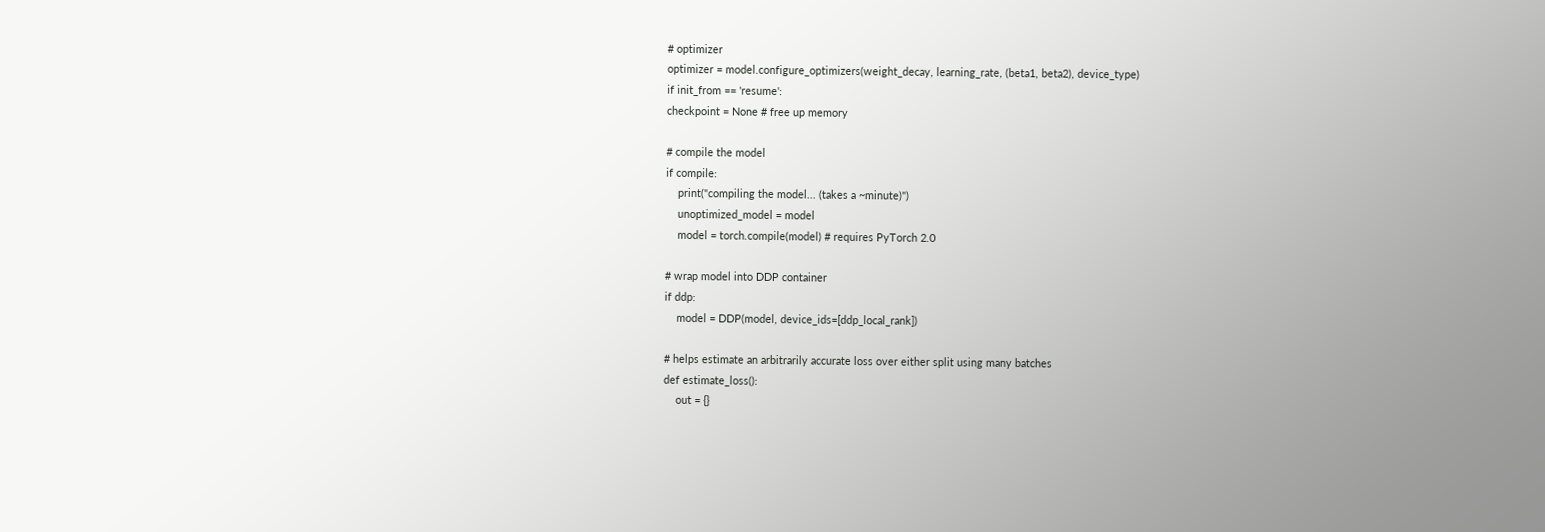# optimizer
optimizer = model.configure_optimizers(weight_decay, learning_rate, (beta1, beta2), device_type)
if init_from == 'resume':
checkpoint = None # free up memory

# compile the model
if compile:
    print("compiling the model... (takes a ~minute)")
    unoptimized_model = model
    model = torch.compile(model) # requires PyTorch 2.0

# wrap model into DDP container
if ddp:
    model = DDP(model, device_ids=[ddp_local_rank])

# helps estimate an arbitrarily accurate loss over either split using many batches
def estimate_loss():
    out = {}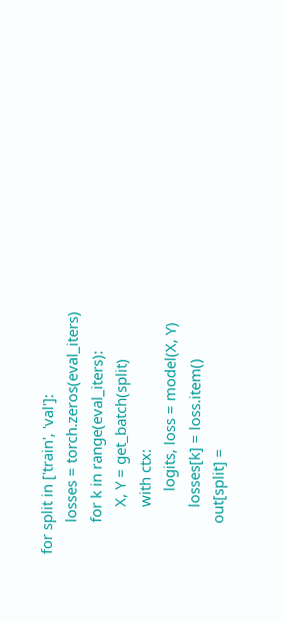for split in ['train', 'val']:
        losses = torch.zeros(eval_iters)
        for k in range(eval_iters):
            X, Y = get_batch(split)
            with ctx:
                logits, loss = model(X, Y)
            losses[k] = loss.item()
        out[split] =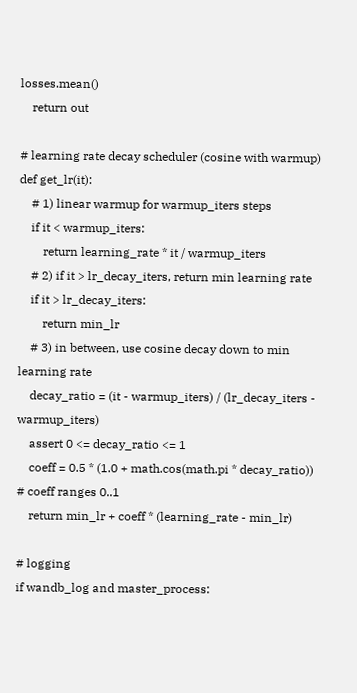losses.mean()
    return out

# learning rate decay scheduler (cosine with warmup)
def get_lr(it):
    # 1) linear warmup for warmup_iters steps
    if it < warmup_iters:
        return learning_rate * it / warmup_iters
    # 2) if it > lr_decay_iters, return min learning rate
    if it > lr_decay_iters:
        return min_lr
    # 3) in between, use cosine decay down to min learning rate
    decay_ratio = (it - warmup_iters) / (lr_decay_iters - warmup_iters)
    assert 0 <= decay_ratio <= 1
    coeff = 0.5 * (1.0 + math.cos(math.pi * decay_ratio)) # coeff ranges 0..1
    return min_lr + coeff * (learning_rate - min_lr)

# logging
if wandb_log and master_process: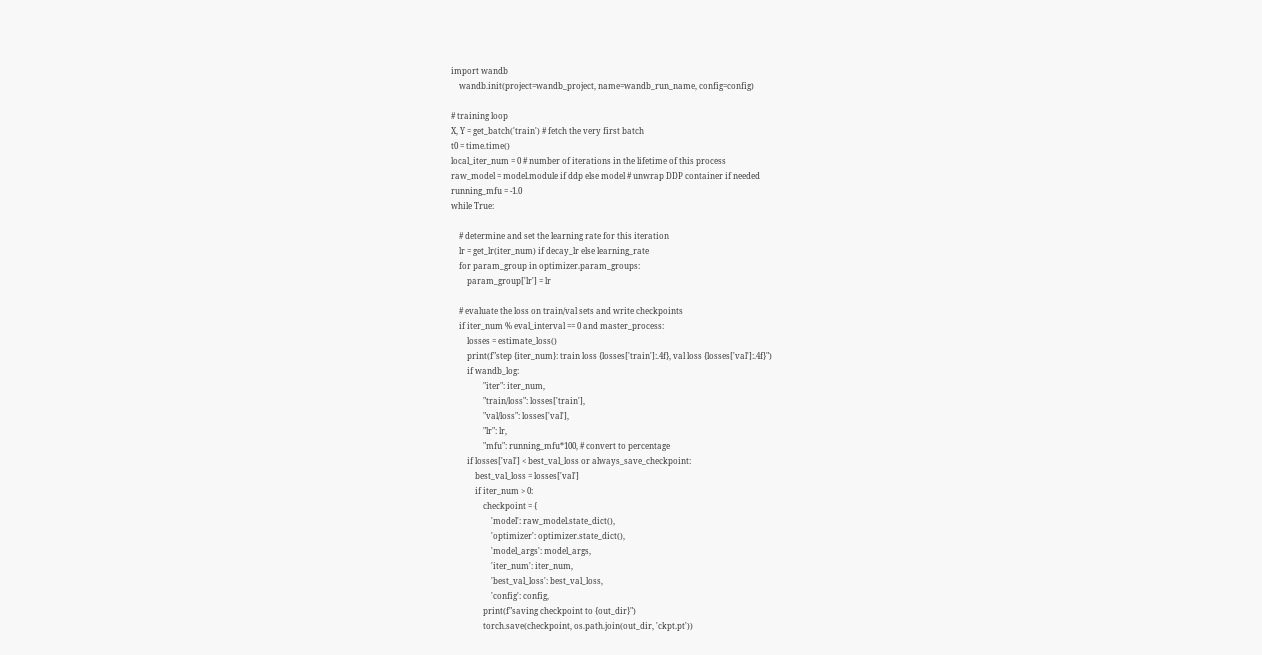import wandb
    wandb.init(project=wandb_project, name=wandb_run_name, config=config)

# training loop
X, Y = get_batch('train') # fetch the very first batch
t0 = time.time()
local_iter_num = 0 # number of iterations in the lifetime of this process
raw_model = model.module if ddp else model # unwrap DDP container if needed
running_mfu = -1.0
while True:

    # determine and set the learning rate for this iteration
    lr = get_lr(iter_num) if decay_lr else learning_rate
    for param_group in optimizer.param_groups:
        param_group['lr'] = lr

    # evaluate the loss on train/val sets and write checkpoints
    if iter_num % eval_interval == 0 and master_process:
        losses = estimate_loss()
        print(f"step {iter_num}: train loss {losses['train']:.4f}, val loss {losses['val']:.4f}")
        if wandb_log:
                "iter": iter_num,
                "train/loss": losses['train'],
                "val/loss": losses['val'],
                "lr": lr,
                "mfu": running_mfu*100, # convert to percentage
        if losses['val'] < best_val_loss or always_save_checkpoint:
            best_val_loss = losses['val']
            if iter_num > 0:
                checkpoint = {
                    'model': raw_model.state_dict(),
                    'optimizer': optimizer.state_dict(),
                    'model_args': model_args,
                    'iter_num': iter_num,
                    'best_val_loss': best_val_loss,
                    'config': config,
                print(f"saving checkpoint to {out_dir}")
                torch.save(checkpoint, os.path.join(out_dir, 'ckpt.pt'))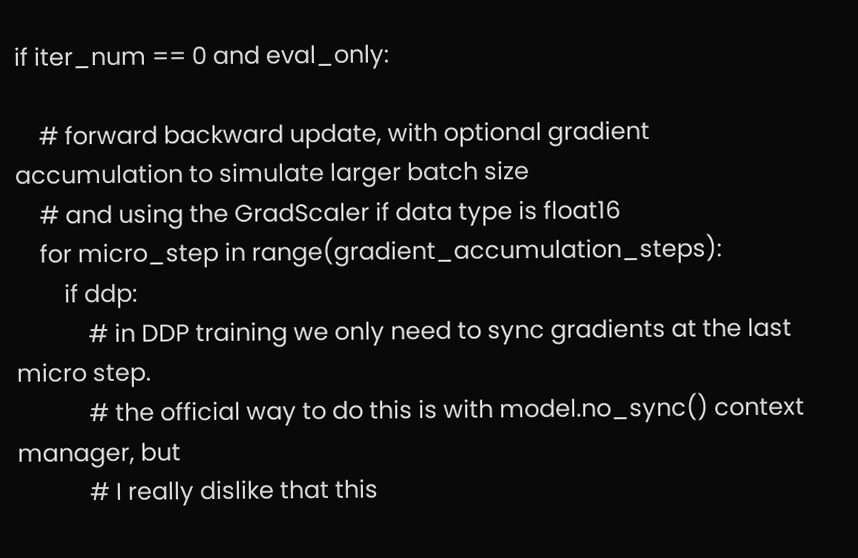if iter_num == 0 and eval_only:

    # forward backward update, with optional gradient accumulation to simulate larger batch size
    # and using the GradScaler if data type is float16
    for micro_step in range(gradient_accumulation_steps):
        if ddp:
            # in DDP training we only need to sync gradients at the last micro step.
            # the official way to do this is with model.no_sync() context manager, but
            # I really dislike that this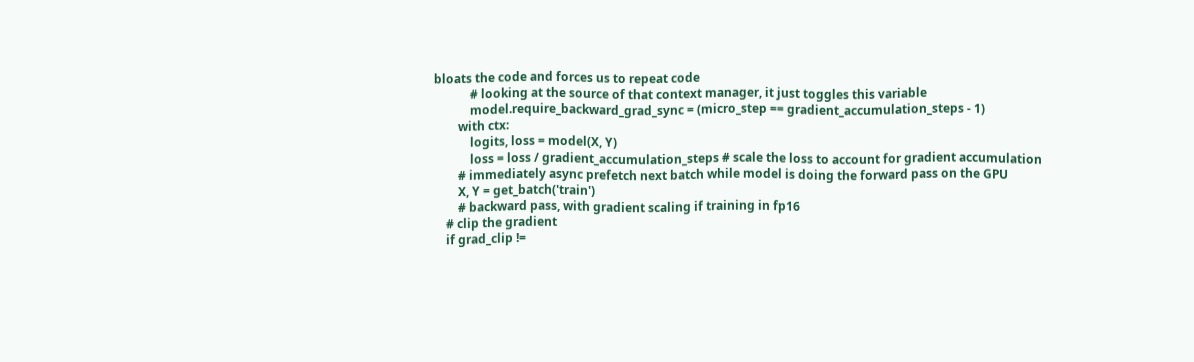bloats the code and forces us to repeat code
            # looking at the source of that context manager, it just toggles this variable
            model.require_backward_grad_sync = (micro_step == gradient_accumulation_steps - 1)
        with ctx:
            logits, loss = model(X, Y)
            loss = loss / gradient_accumulation_steps # scale the loss to account for gradient accumulation
        # immediately async prefetch next batch while model is doing the forward pass on the GPU
        X, Y = get_batch('train')
        # backward pass, with gradient scaling if training in fp16
    # clip the gradient
    if grad_clip !=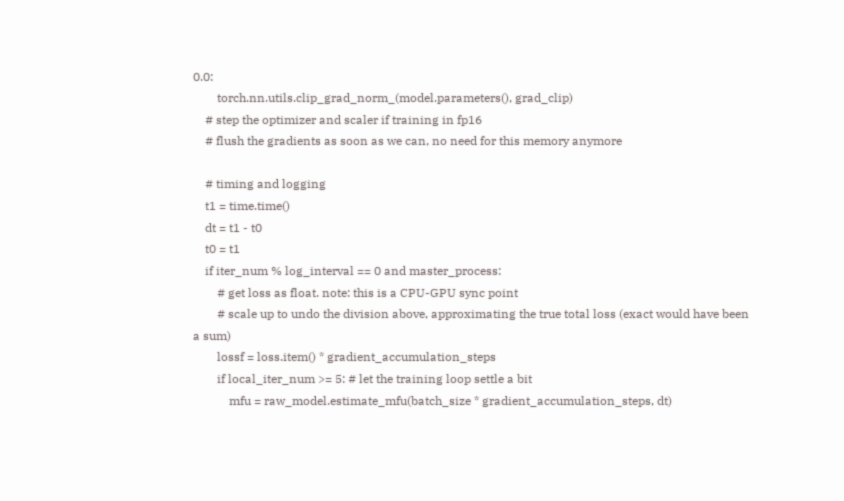0.0:
        torch.nn.utils.clip_grad_norm_(model.parameters(), grad_clip)
    # step the optimizer and scaler if training in fp16
    # flush the gradients as soon as we can, no need for this memory anymore

    # timing and logging
    t1 = time.time()
    dt = t1 - t0
    t0 = t1
    if iter_num % log_interval == 0 and master_process:
        # get loss as float. note: this is a CPU-GPU sync point
        # scale up to undo the division above, approximating the true total loss (exact would have been a sum)
        lossf = loss.item() * gradient_accumulation_steps
        if local_iter_num >= 5: # let the training loop settle a bit
            mfu = raw_model.estimate_mfu(batch_size * gradient_accumulation_steps, dt)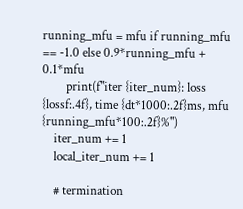running_mfu = mfu if running_mfu == -1.0 else 0.9*running_mfu + 0.1*mfu
        print(f"iter {iter_num}: loss {lossf:.4f}, time {dt*1000:.2f}ms, mfu {running_mfu*100:.2f}%")
    iter_num += 1
    local_iter_num += 1

    # termination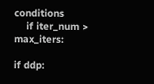conditions
    if iter_num > max_iters:

if ddp: